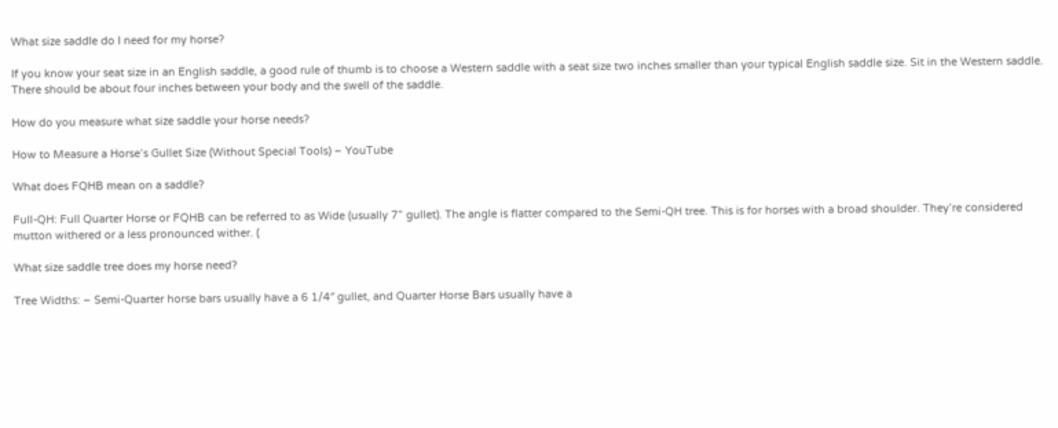What size saddle do I need for my horse?

If you know your seat size in an English saddle, a good rule of thumb is to choose a Western saddle with a seat size two inches smaller than your typical English saddle size. Sit in the Western saddle. There should be about four inches between your body and the swell of the saddle.

How do you measure what size saddle your horse needs?

How to Measure a Horse’s Gullet Size (Without Special Tools) – YouTube

What does FQHB mean on a saddle?

Full-QH: Full Quarter Horse or FQHB can be referred to as Wide (usually 7” gullet). The angle is flatter compared to the Semi-QH tree. This is for horses with a broad shoulder. They’re considered mutton withered or a less pronounced wither. (

What size saddle tree does my horse need?

Tree Widths: – Semi-Quarter horse bars usually have a 6 1/4″ gullet, and Quarter Horse Bars usually have a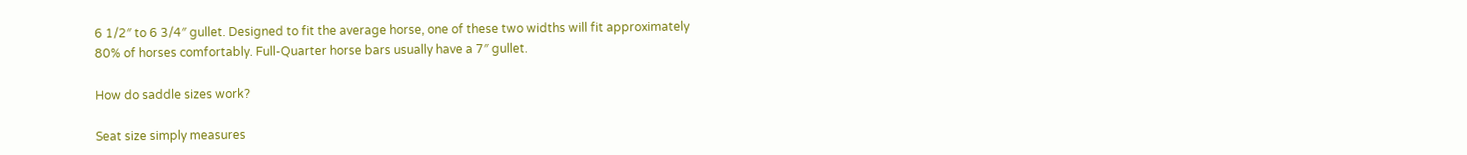6 1/2″ to 6 3/4″ gullet. Designed to fit the average horse, one of these two widths will fit approximately 80% of horses comfortably. Full-Quarter horse bars usually have a 7″ gullet.

How do saddle sizes work?

Seat size simply measures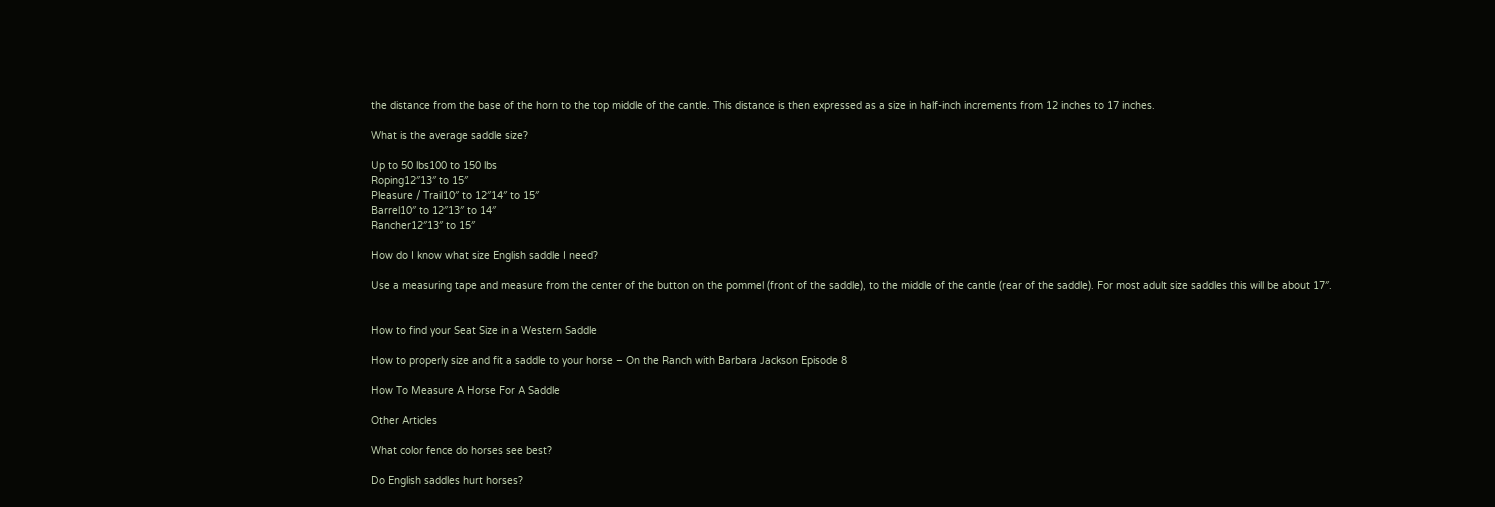the distance from the base of the horn to the top middle of the cantle. This distance is then expressed as a size in half-inch increments from 12 inches to 17 inches.

What is the average saddle size?

Up to 50 lbs100 to 150 lbs
Roping12″13″ to 15″
Pleasure / Trail10″ to 12″14″ to 15″
Barrel10″ to 12″13″ to 14″
Rancher12″13″ to 15″

How do I know what size English saddle I need?

Use a measuring tape and measure from the center of the button on the pommel (front of the saddle), to the middle of the cantle (rear of the saddle). For most adult size saddles this will be about 17″.


How to find your Seat Size in a Western Saddle

How to properly size and fit a saddle to your horse – On the Ranch with Barbara Jackson Episode 8

How To Measure A Horse For A Saddle

Other Articles

What color fence do horses see best?

Do English saddles hurt horses?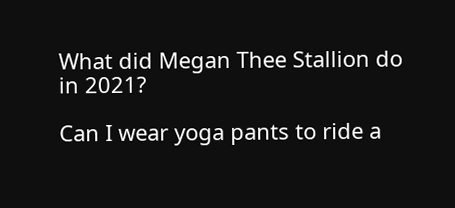What did Megan Thee Stallion do in 2021?

Can I wear yoga pants to ride a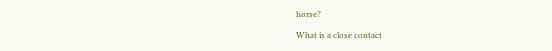horse?

What is a close contact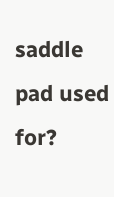saddle pad used for?